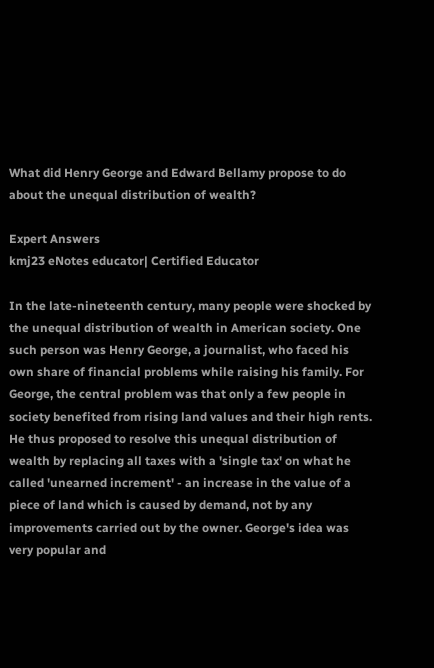What did Henry George and Edward Bellamy propose to do about the unequal distribution of wealth?

Expert Answers
kmj23 eNotes educator| Certified Educator

In the late-nineteenth century, many people were shocked by the unequal distribution of wealth in American society. One such person was Henry George, a journalist, who faced his own share of financial problems while raising his family. For George, the central problem was that only a few people in society benefited from rising land values and their high rents. He thus proposed to resolve this unequal distribution of wealth by replacing all taxes with a 'single tax' on what he called 'unearned increment' - an increase in the value of a piece of land which is caused by demand, not by any improvements carried out by the owner. George's idea was very popular and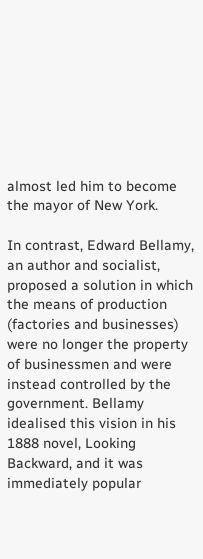almost led him to become the mayor of New York.

In contrast, Edward Bellamy, an author and socialist, proposed a solution in which the means of production (factories and businesses) were no longer the property of businessmen and were instead controlled by the government. Bellamy idealised this vision in his 1888 novel, Looking Backward, and it was immediately popular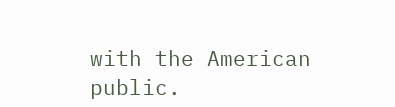with the American public.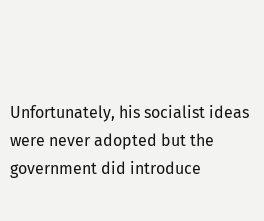Unfortunately, his socialist ideas were never adopted but the government did introduce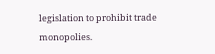legislation to prohibit trade monopolies.